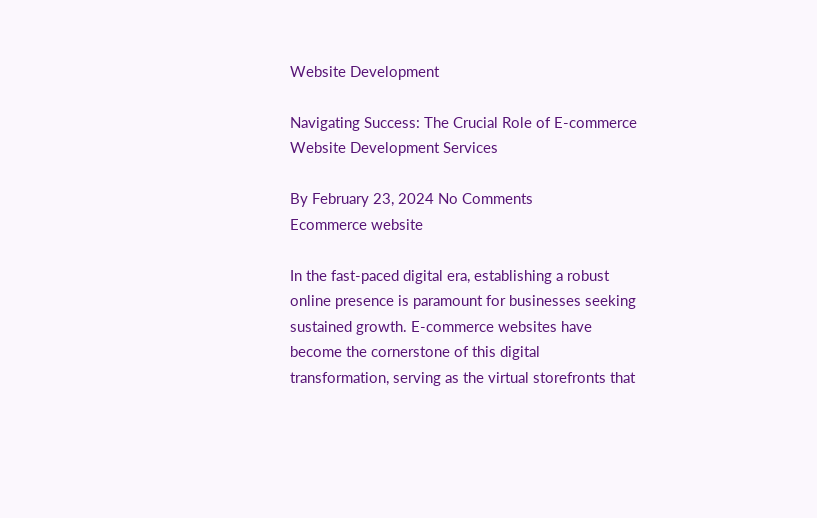Website Development

Navigating Success: The Crucial Role of E-commerce Website Development Services

By February 23, 2024 No Comments
Ecommerce website

In the fast-paced digital era, establishing a robust online presence is paramount for businesses seeking sustained growth. E-commerce websites have become the cornerstone of this digital transformation, serving as the virtual storefronts that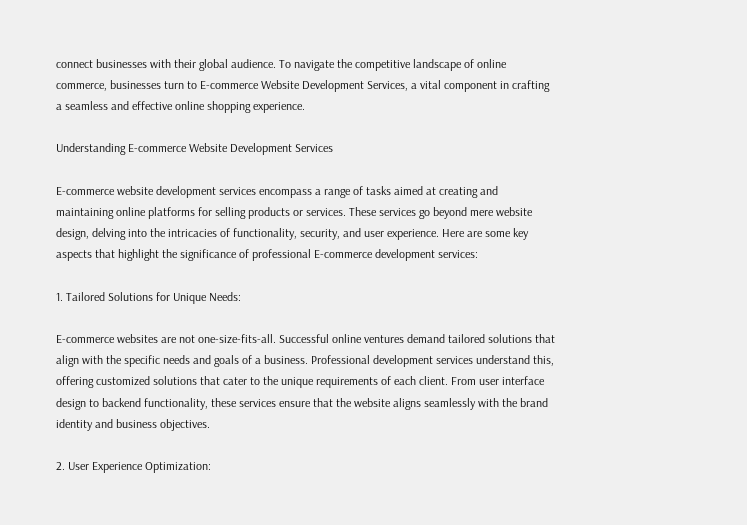connect businesses with their global audience. To navigate the competitive landscape of online commerce, businesses turn to E-commerce Website Development Services, a vital component in crafting a seamless and effective online shopping experience.

Understanding E-commerce Website Development Services

E-commerce website development services encompass a range of tasks aimed at creating and maintaining online platforms for selling products or services. These services go beyond mere website design, delving into the intricacies of functionality, security, and user experience. Here are some key aspects that highlight the significance of professional E-commerce development services:

1. Tailored Solutions for Unique Needs:

E-commerce websites are not one-size-fits-all. Successful online ventures demand tailored solutions that align with the specific needs and goals of a business. Professional development services understand this, offering customized solutions that cater to the unique requirements of each client. From user interface design to backend functionality, these services ensure that the website aligns seamlessly with the brand identity and business objectives.

2. User Experience Optimization: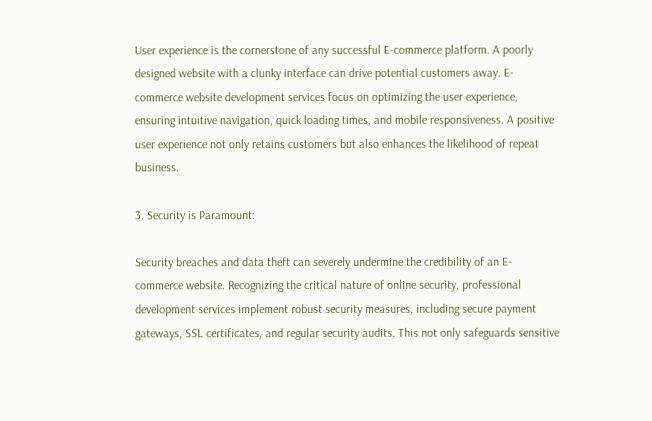User experience is the cornerstone of any successful E-commerce platform. A poorly designed website with a clunky interface can drive potential customers away. E-commerce website development services focus on optimizing the user experience, ensuring intuitive navigation, quick loading times, and mobile responsiveness. A positive user experience not only retains customers but also enhances the likelihood of repeat business.

3. Security is Paramount:

Security breaches and data theft can severely undermine the credibility of an E-commerce website. Recognizing the critical nature of online security, professional development services implement robust security measures, including secure payment gateways, SSL certificates, and regular security audits. This not only safeguards sensitive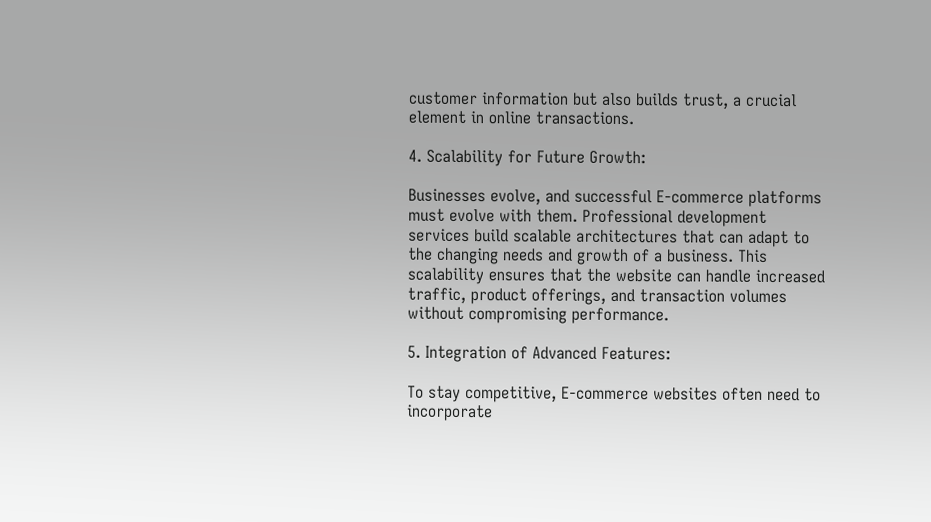customer information but also builds trust, a crucial element in online transactions.

4. Scalability for Future Growth:

Businesses evolve, and successful E-commerce platforms must evolve with them. Professional development services build scalable architectures that can adapt to the changing needs and growth of a business. This scalability ensures that the website can handle increased traffic, product offerings, and transaction volumes without compromising performance.

5. Integration of Advanced Features:

To stay competitive, E-commerce websites often need to incorporate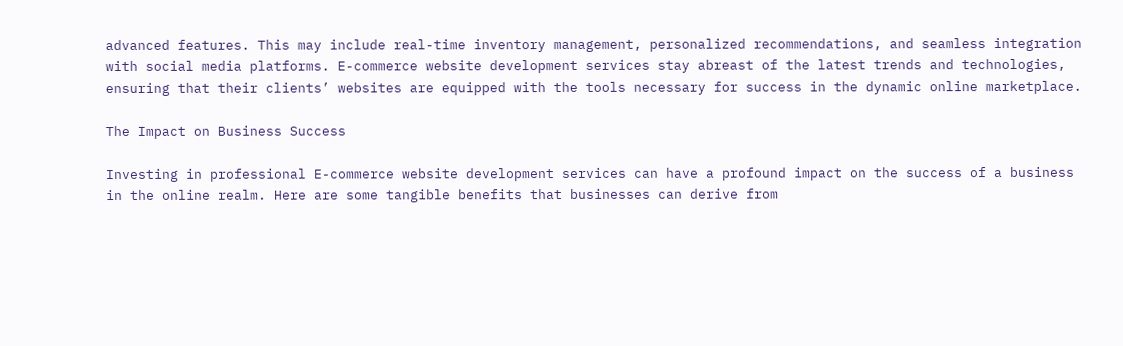advanced features. This may include real-time inventory management, personalized recommendations, and seamless integration with social media platforms. E-commerce website development services stay abreast of the latest trends and technologies, ensuring that their clients’ websites are equipped with the tools necessary for success in the dynamic online marketplace.

The Impact on Business Success

Investing in professional E-commerce website development services can have a profound impact on the success of a business in the online realm. Here are some tangible benefits that businesses can derive from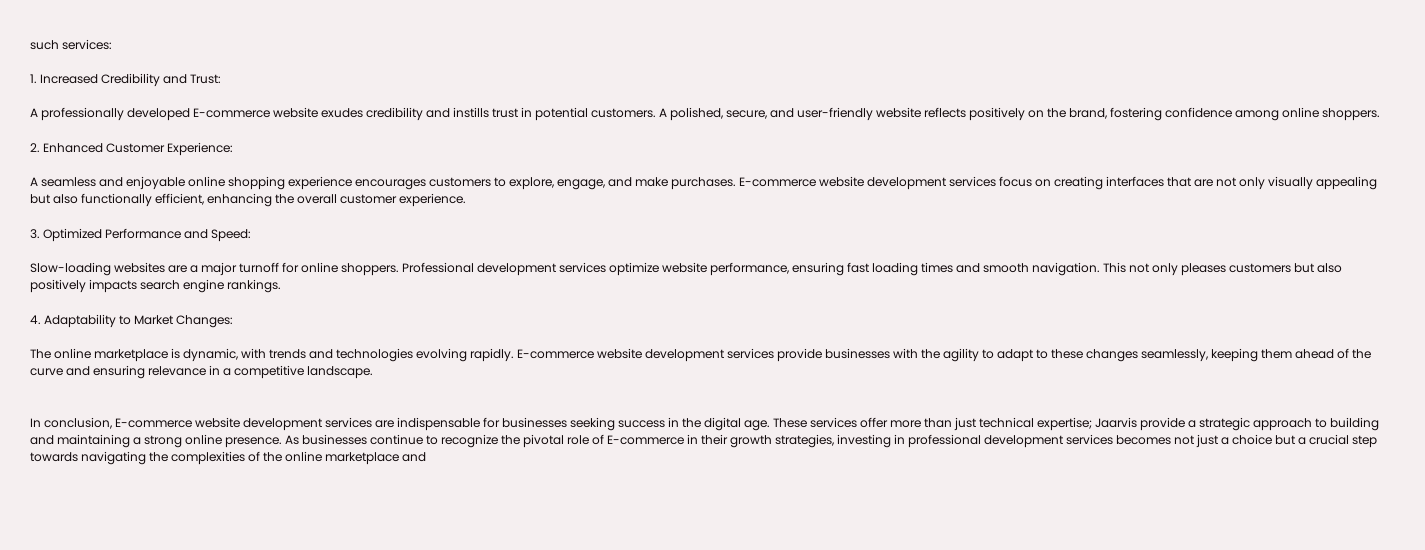such services:

1. Increased Credibility and Trust:

A professionally developed E-commerce website exudes credibility and instills trust in potential customers. A polished, secure, and user-friendly website reflects positively on the brand, fostering confidence among online shoppers.

2. Enhanced Customer Experience:

A seamless and enjoyable online shopping experience encourages customers to explore, engage, and make purchases. E-commerce website development services focus on creating interfaces that are not only visually appealing but also functionally efficient, enhancing the overall customer experience.

3. Optimized Performance and Speed:

Slow-loading websites are a major turnoff for online shoppers. Professional development services optimize website performance, ensuring fast loading times and smooth navigation. This not only pleases customers but also positively impacts search engine rankings.

4. Adaptability to Market Changes:

The online marketplace is dynamic, with trends and technologies evolving rapidly. E-commerce website development services provide businesses with the agility to adapt to these changes seamlessly, keeping them ahead of the curve and ensuring relevance in a competitive landscape.


In conclusion, E-commerce website development services are indispensable for businesses seeking success in the digital age. These services offer more than just technical expertise; Jaarvis provide a strategic approach to building and maintaining a strong online presence. As businesses continue to recognize the pivotal role of E-commerce in their growth strategies, investing in professional development services becomes not just a choice but a crucial step towards navigating the complexities of the online marketplace and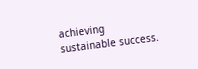achieving sustainable success.